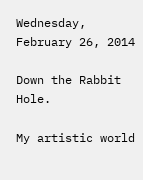Wednesday, February 26, 2014

Down the Rabbit Hole.

My artistic world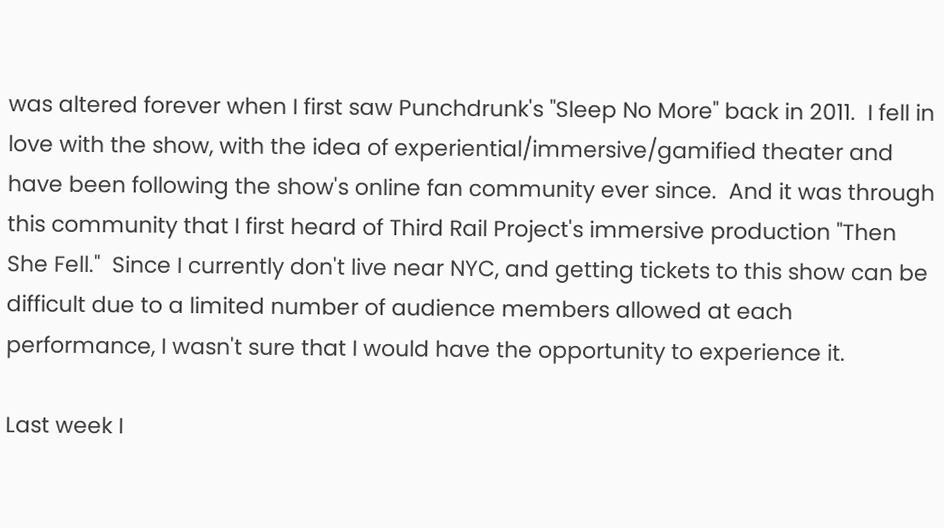was altered forever when I first saw Punchdrunk's "Sleep No More" back in 2011.  I fell in love with the show, with the idea of experiential/immersive/gamified theater and have been following the show's online fan community ever since.  And it was through this community that I first heard of Third Rail Project's immersive production "Then She Fell."  Since I currently don't live near NYC, and getting tickets to this show can be difficult due to a limited number of audience members allowed at each performance, I wasn't sure that I would have the opportunity to experience it.

Last week I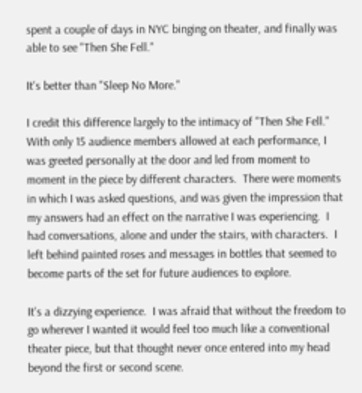spent a couple of days in NYC binging on theater, and finally was able to see "Then She Fell."

It's better than "Sleep No More."

I credit this difference largely to the intimacy of "Then She Fell."  With only 15 audience members allowed at each performance, I was greeted personally at the door and led from moment to moment in the piece by different characters.  There were moments in which I was asked questions, and was given the impression that my answers had an effect on the narrative I was experiencing.  I had conversations, alone and under the stairs, with characters.  I left behind painted roses and messages in bottles that seemed to become parts of the set for future audiences to explore.

It's a dizzying experience.  I was afraid that without the freedom to go wherever I wanted it would feel too much like a conventional theater piece, but that thought never once entered into my head beyond the first or second scene.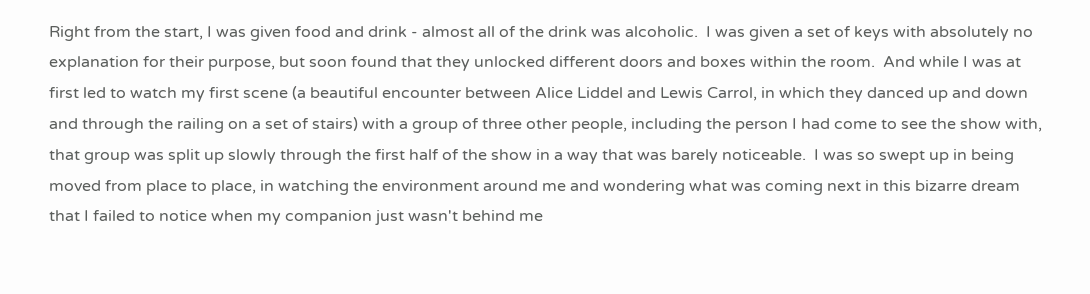Right from the start, I was given food and drink - almost all of the drink was alcoholic.  I was given a set of keys with absolutely no explanation for their purpose, but soon found that they unlocked different doors and boxes within the room.  And while I was at first led to watch my first scene (a beautiful encounter between Alice Liddel and Lewis Carrol, in which they danced up and down and through the railing on a set of stairs) with a group of three other people, including the person I had come to see the show with, that group was split up slowly through the first half of the show in a way that was barely noticeable.  I was so swept up in being moved from place to place, in watching the environment around me and wondering what was coming next in this bizarre dream that I failed to notice when my companion just wasn't behind me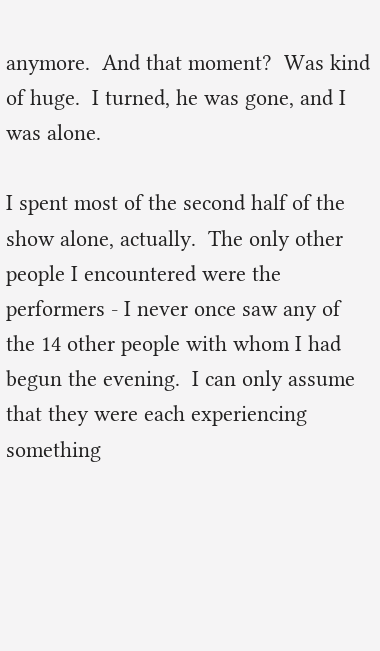anymore.  And that moment?  Was kind of huge.  I turned, he was gone, and I was alone.

I spent most of the second half of the show alone, actually.  The only other people I encountered were the performers - I never once saw any of the 14 other people with whom I had begun the evening.  I can only assume that they were each experiencing something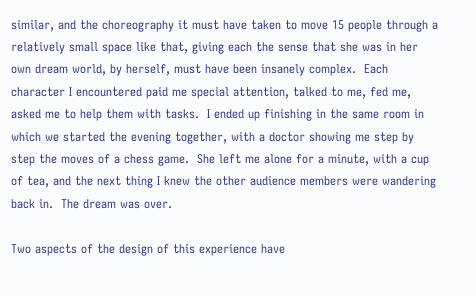similar, and the choreography it must have taken to move 15 people through a relatively small space like that, giving each the sense that she was in her own dream world, by herself, must have been insanely complex.  Each character I encountered paid me special attention, talked to me, fed me, asked me to help them with tasks.  I ended up finishing in the same room in which we started the evening together, with a doctor showing me step by step the moves of a chess game.  She left me alone for a minute, with a cup of tea, and the next thing I knew the other audience members were wandering back in.  The dream was over.

Two aspects of the design of this experience have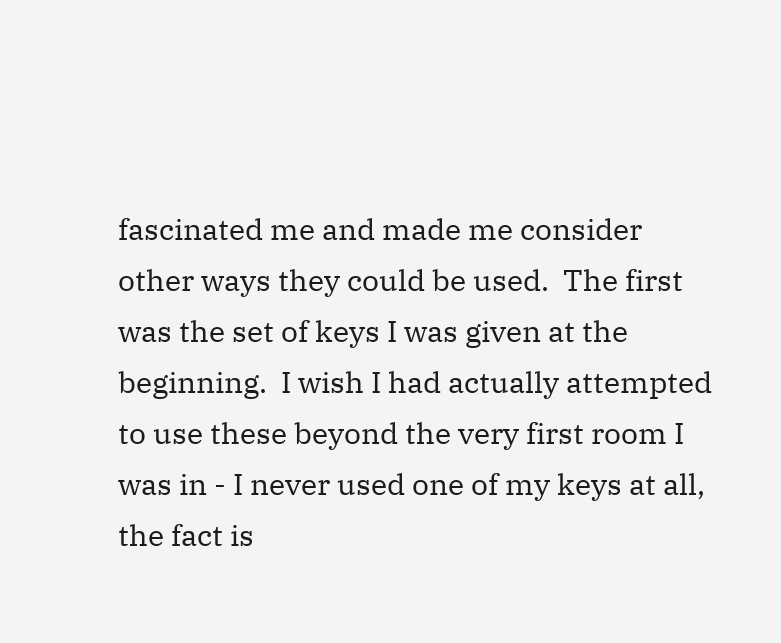fascinated me and made me consider other ways they could be used.  The first was the set of keys I was given at the beginning.  I wish I had actually attempted to use these beyond the very first room I was in - I never used one of my keys at all, the fact is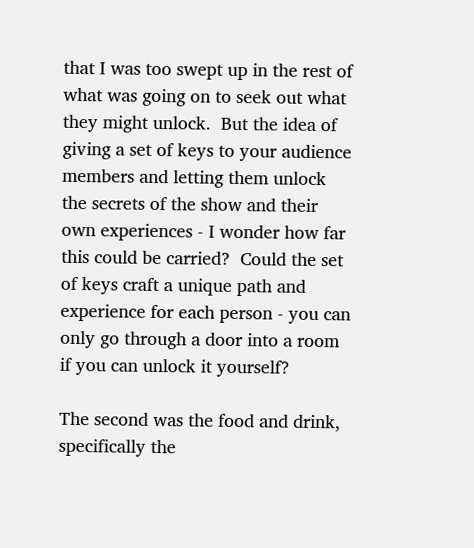that I was too swept up in the rest of what was going on to seek out what they might unlock.  But the idea of giving a set of keys to your audience members and letting them unlock the secrets of the show and their own experiences - I wonder how far this could be carried?  Could the set of keys craft a unique path and experience for each person - you can only go through a door into a room if you can unlock it yourself?

The second was the food and drink, specifically the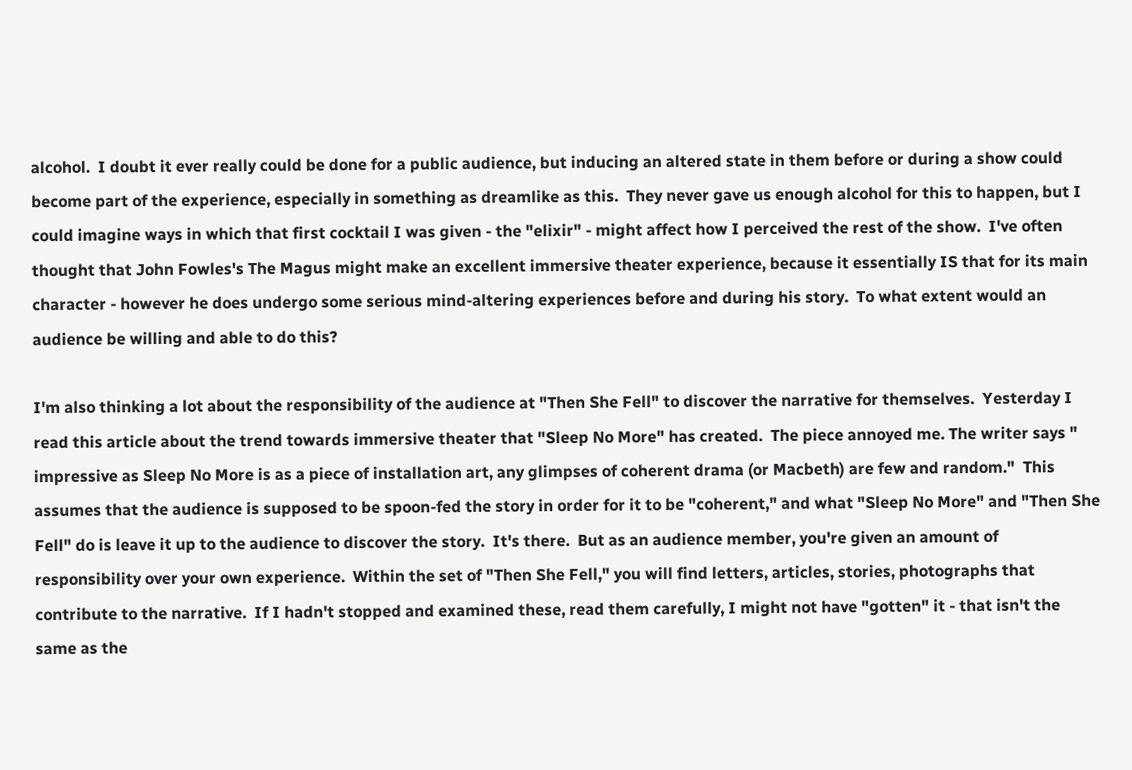alcohol.  I doubt it ever really could be done for a public audience, but inducing an altered state in them before or during a show could become part of the experience, especially in something as dreamlike as this.  They never gave us enough alcohol for this to happen, but I could imagine ways in which that first cocktail I was given - the "elixir" - might affect how I perceived the rest of the show.  I've often thought that John Fowles's The Magus might make an excellent immersive theater experience, because it essentially IS that for its main character - however he does undergo some serious mind-altering experiences before and during his story.  To what extent would an audience be willing and able to do this?

I'm also thinking a lot about the responsibility of the audience at "Then She Fell" to discover the narrative for themselves.  Yesterday I read this article about the trend towards immersive theater that "Sleep No More" has created.  The piece annoyed me. The writer says " impressive as Sleep No More is as a piece of installation art, any glimpses of coherent drama (or Macbeth) are few and random."  This assumes that the audience is supposed to be spoon-fed the story in order for it to be "coherent," and what "Sleep No More" and "Then She Fell" do is leave it up to the audience to discover the story.  It's there.  But as an audience member, you're given an amount of responsibility over your own experience.  Within the set of "Then She Fell," you will find letters, articles, stories, photographs that contribute to the narrative.  If I hadn't stopped and examined these, read them carefully, I might not have "gotten" it - that isn't the same as the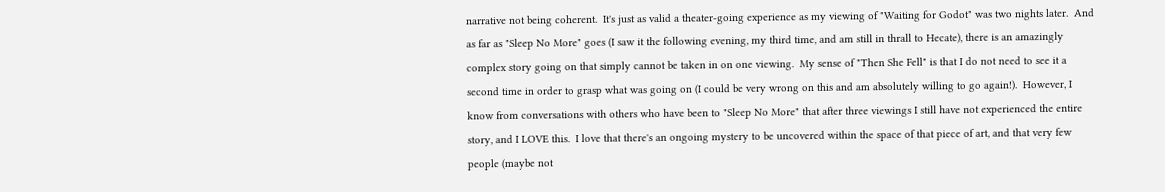narrative not being coherent.  It's just as valid a theater-going experience as my viewing of "Waiting for Godot" was two nights later.  And as far as "Sleep No More" goes (I saw it the following evening, my third time, and am still in thrall to Hecate), there is an amazingly complex story going on that simply cannot be taken in on one viewing.  My sense of "Then She Fell" is that I do not need to see it a second time in order to grasp what was going on (I could be very wrong on this and am absolutely willing to go again!).  However, I know from conversations with others who have been to "Sleep No More" that after three viewings I still have not experienced the entire story, and I LOVE this.  I love that there's an ongoing mystery to be uncovered within the space of that piece of art, and that very few people (maybe not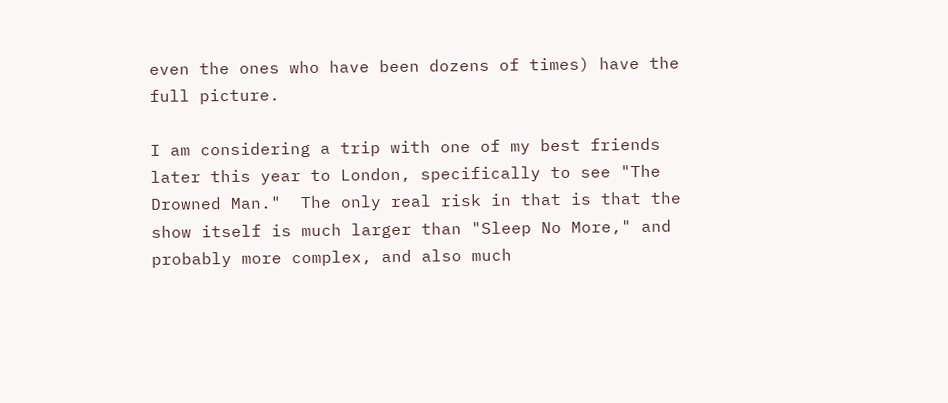even the ones who have been dozens of times) have the full picture.

I am considering a trip with one of my best friends later this year to London, specifically to see "The Drowned Man."  The only real risk in that is that the show itself is much larger than "Sleep No More," and probably more complex, and also much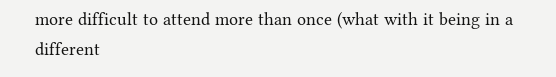more difficult to attend more than once (what with it being in a different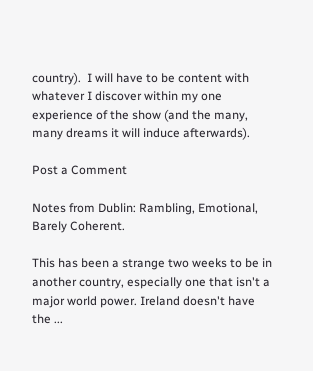country).  I will have to be content with whatever I discover within my one experience of the show (and the many, many dreams it will induce afterwards).

Post a Comment

Notes from Dublin: Rambling, Emotional, Barely Coherent.

This has been a strange two weeks to be in another country, especially one that isn't a major world power. Ireland doesn't have the ...